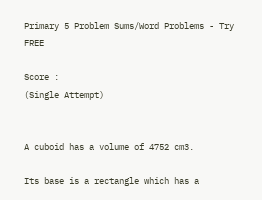Primary 5 Problem Sums/Word Problems - Try FREE

Score :
(Single Attempt)


A cuboid has a volume of 4752 cm3.

Its base is a rectangle which has a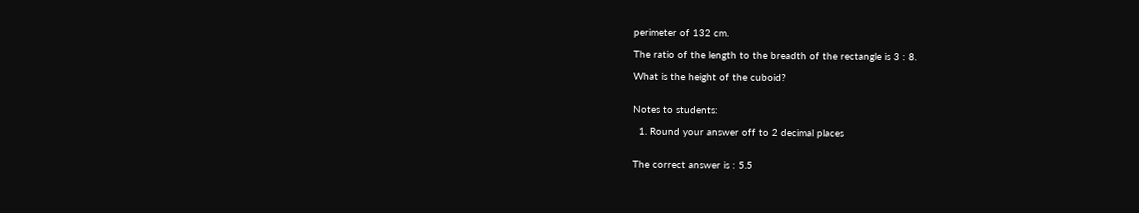perimeter of 132 cm.

The ratio of the length to the breadth of the rectangle is 3 : 8.

What is the height of the cuboid?


Notes to students:

  1. Round your answer off to 2 decimal places


The correct answer is : 5.5